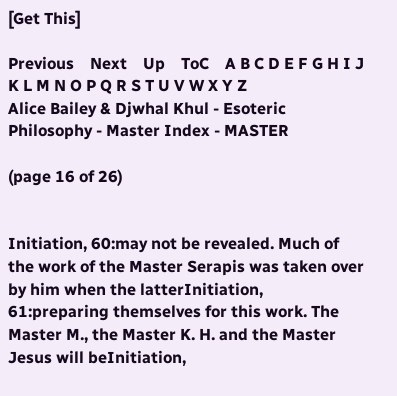[Get This]

Previous    Next    Up    ToC    A B C D E F G H I J K L M N O P Q R S T U V W X Y Z
Alice Bailey & Djwhal Khul - Esoteric Philosophy - Master Index - MASTER

(page 16 of 26)


Initiation, 60:may not be revealed. Much of the work of the Master Serapis was taken over by him when the latterInitiation, 61:preparing themselves for this work. The Master M., the Master K. H. and the Master Jesus will beInitiation,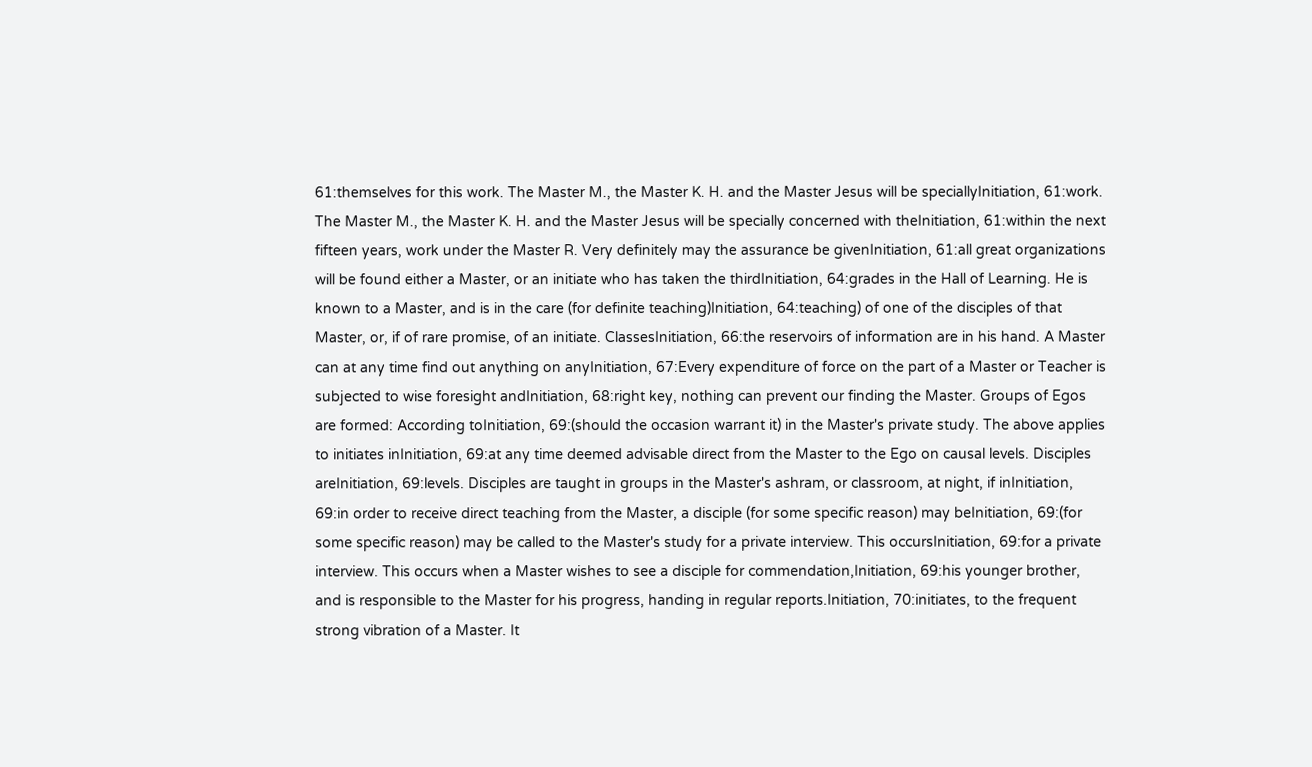61:themselves for this work. The Master M., the Master K. H. and the Master Jesus will be speciallyInitiation, 61:work. The Master M., the Master K. H. and the Master Jesus will be specially concerned with theInitiation, 61:within the next fifteen years, work under the Master R. Very definitely may the assurance be givenInitiation, 61:all great organizations will be found either a Master, or an initiate who has taken the thirdInitiation, 64:grades in the Hall of Learning. He is known to a Master, and is in the care (for definite teaching)Initiation, 64:teaching) of one of the disciples of that Master, or, if of rare promise, of an initiate. ClassesInitiation, 66:the reservoirs of information are in his hand. A Master can at any time find out anything on anyInitiation, 67:Every expenditure of force on the part of a Master or Teacher is subjected to wise foresight andInitiation, 68:right key, nothing can prevent our finding the Master. Groups of Egos are formed: According toInitiation, 69:(should the occasion warrant it) in the Master's private study. The above applies to initiates inInitiation, 69:at any time deemed advisable direct from the Master to the Ego on causal levels. Disciples areInitiation, 69:levels. Disciples are taught in groups in the Master's ashram, or classroom, at night, if inInitiation, 69:in order to receive direct teaching from the Master, a disciple (for some specific reason) may beInitiation, 69:(for some specific reason) may be called to the Master's study for a private interview. This occursInitiation, 69:for a private interview. This occurs when a Master wishes to see a disciple for commendation,Initiation, 69:his younger brother, and is responsible to the Master for his progress, handing in regular reports.Initiation, 70:initiates, to the frequent strong vibration of a Master. It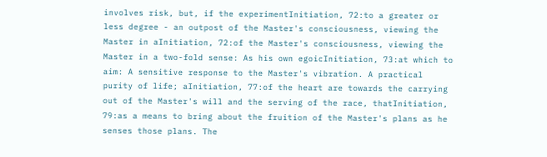involves risk, but, if the experimentInitiation, 72:to a greater or less degree - an outpost of the Master's consciousness, viewing the Master in aInitiation, 72:of the Master's consciousness, viewing the Master in a two-fold sense: As his own egoicInitiation, 73:at which to aim: A sensitive response to the Master's vibration. A practical purity of life; aInitiation, 77:of the heart are towards the carrying out of the Master's will and the serving of the race, thatInitiation, 79:as a means to bring about the fruition of the Master's plans as he senses those plans. The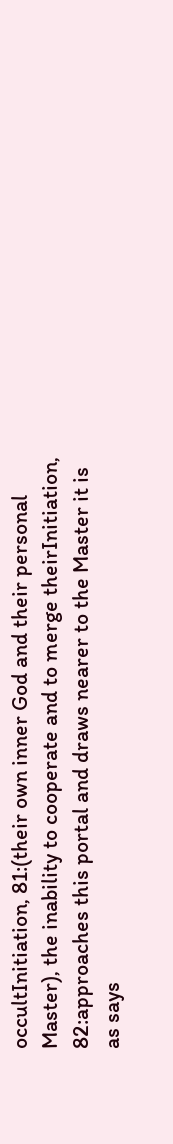occultInitiation, 81:(their own inner God and their personal Master), the inability to cooperate and to merge theirInitiation, 82:approaches this portal and draws nearer to the Master it is as says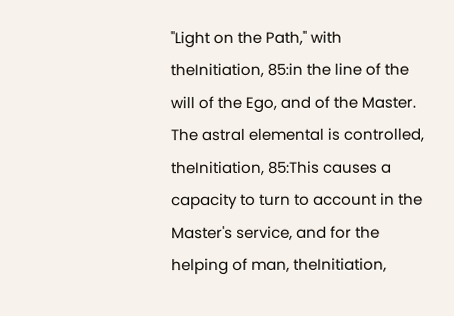"Light on the Path," with theInitiation, 85:in the line of the will of the Ego, and of the Master. The astral elemental is controlled, theInitiation, 85:This causes a capacity to turn to account in the Master's service, and for the helping of man, theInitiation,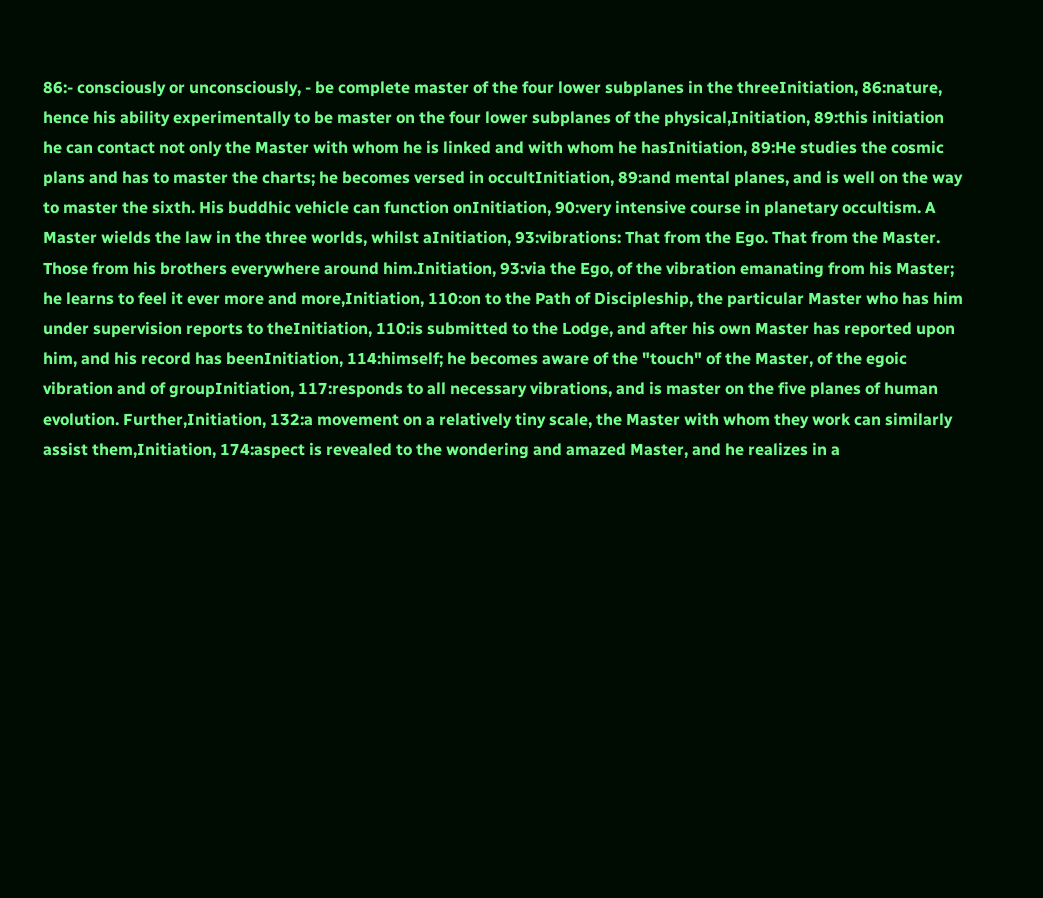86:- consciously or unconsciously, - be complete master of the four lower subplanes in the threeInitiation, 86:nature, hence his ability experimentally to be master on the four lower subplanes of the physical,Initiation, 89:this initiation he can contact not only the Master with whom he is linked and with whom he hasInitiation, 89:He studies the cosmic plans and has to master the charts; he becomes versed in occultInitiation, 89:and mental planes, and is well on the way to master the sixth. His buddhic vehicle can function onInitiation, 90:very intensive course in planetary occultism. A Master wields the law in the three worlds, whilst aInitiation, 93:vibrations: That from the Ego. That from the Master. Those from his brothers everywhere around him.Initiation, 93:via the Ego, of the vibration emanating from his Master; he learns to feel it ever more and more,Initiation, 110:on to the Path of Discipleship, the particular Master who has him under supervision reports to theInitiation, 110:is submitted to the Lodge, and after his own Master has reported upon him, and his record has beenInitiation, 114:himself; he becomes aware of the "touch" of the Master, of the egoic vibration and of groupInitiation, 117:responds to all necessary vibrations, and is master on the five planes of human evolution. Further,Initiation, 132:a movement on a relatively tiny scale, the Master with whom they work can similarly assist them,Initiation, 174:aspect is revealed to the wondering and amazed Master, and he realizes in a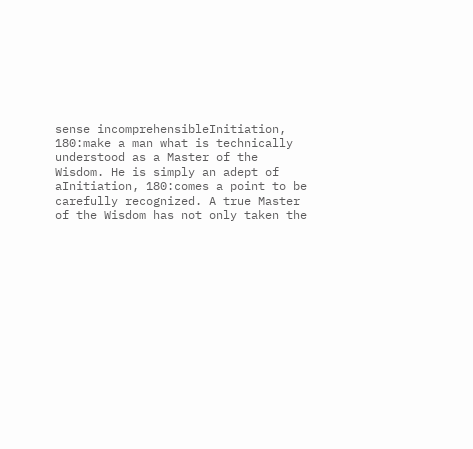sense incomprehensibleInitiation, 180:make a man what is technically understood as a Master of the Wisdom. He is simply an adept of aInitiation, 180:comes a point to be carefully recognized. A true Master of the Wisdom has not only taken the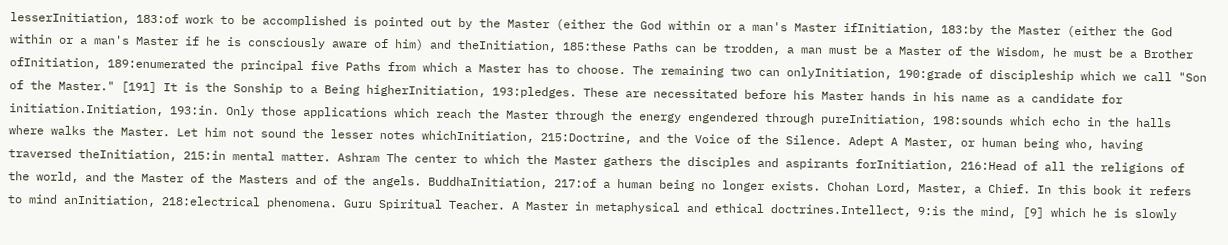lesserInitiation, 183:of work to be accomplished is pointed out by the Master (either the God within or a man's Master ifInitiation, 183:by the Master (either the God within or a man's Master if he is consciously aware of him) and theInitiation, 185:these Paths can be trodden, a man must be a Master of the Wisdom, he must be a Brother ofInitiation, 189:enumerated the principal five Paths from which a Master has to choose. The remaining two can onlyInitiation, 190:grade of discipleship which we call "Son of the Master." [191] It is the Sonship to a Being higherInitiation, 193:pledges. These are necessitated before his Master hands in his name as a candidate for initiation.Initiation, 193:in. Only those applications which reach the Master through the energy engendered through pureInitiation, 198:sounds which echo in the halls where walks the Master. Let him not sound the lesser notes whichInitiation, 215:Doctrine, and the Voice of the Silence. Adept A Master, or human being who, having traversed theInitiation, 215:in mental matter. Ashram The center to which the Master gathers the disciples and aspirants forInitiation, 216:Head of all the religions of the world, and the Master of the Masters and of the angels. BuddhaInitiation, 217:of a human being no longer exists. Chohan Lord, Master, a Chief. In this book it refers to mind anInitiation, 218:electrical phenomena. Guru Spiritual Teacher. A Master in metaphysical and ethical doctrines.Intellect, 9:is the mind, [9] which he is slowly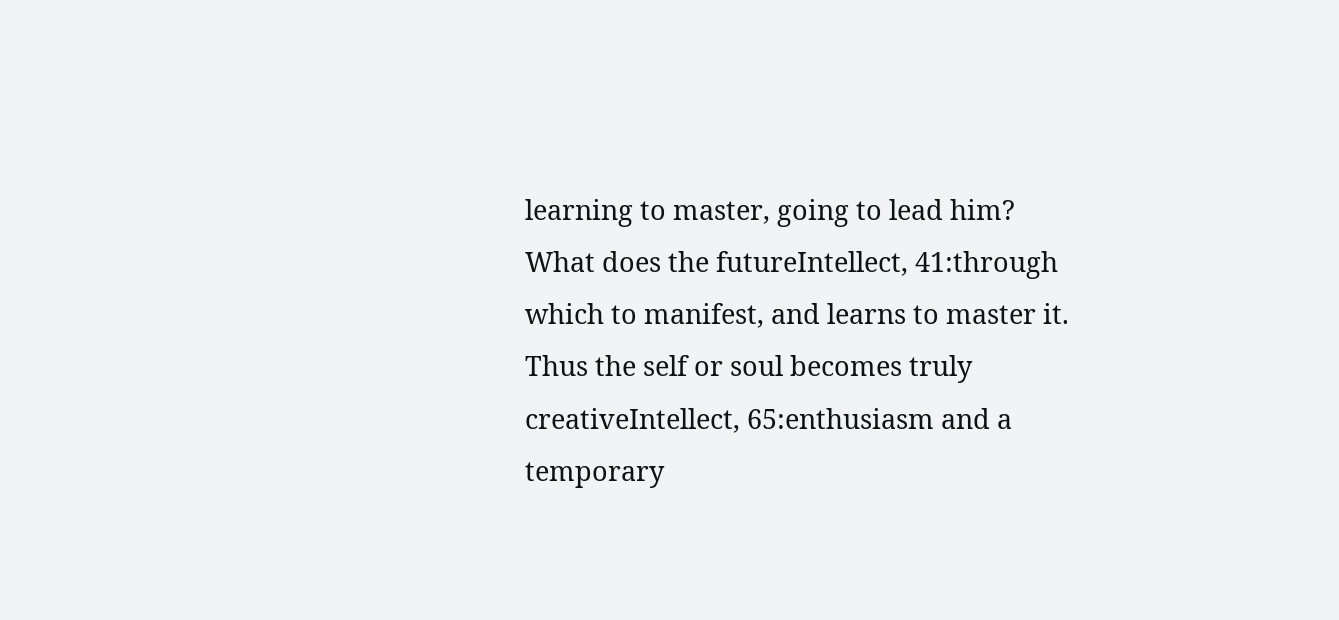learning to master, going to lead him? What does the futureIntellect, 41:through which to manifest, and learns to master it. Thus the self or soul becomes truly creativeIntellect, 65:enthusiasm and a temporary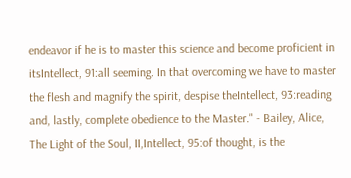endeavor if he is to master this science and become proficient in itsIntellect, 91:all seeming. In that overcoming we have to master the flesh and magnify the spirit, despise theIntellect, 93:reading and, lastly, complete obedience to the Master." - Bailey, Alice, The Light of the Soul, II,Intellect, 95:of thought, is the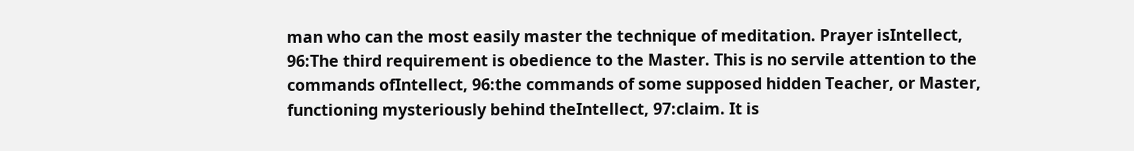man who can the most easily master the technique of meditation. Prayer isIntellect, 96:The third requirement is obedience to the Master. This is no servile attention to the commands ofIntellect, 96:the commands of some supposed hidden Teacher, or Master, functioning mysteriously behind theIntellect, 97:claim. It is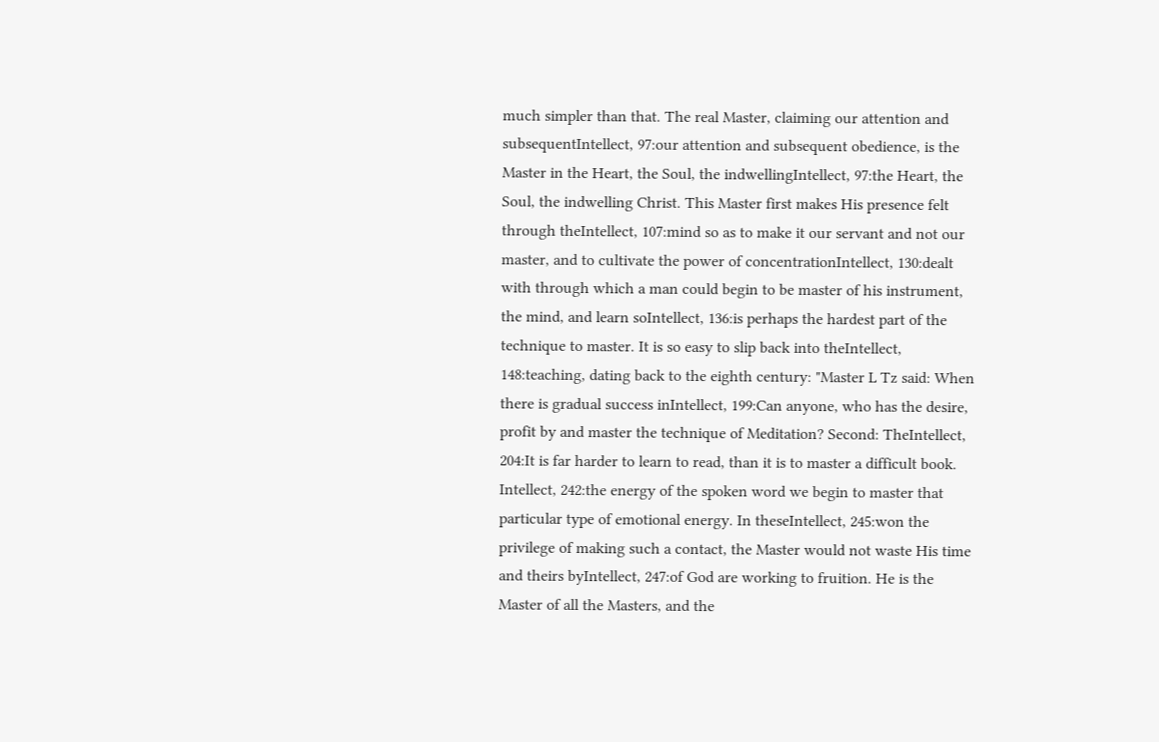much simpler than that. The real Master, claiming our attention and subsequentIntellect, 97:our attention and subsequent obedience, is the Master in the Heart, the Soul, the indwellingIntellect, 97:the Heart, the Soul, the indwelling Christ. This Master first makes His presence felt through theIntellect, 107:mind so as to make it our servant and not our master, and to cultivate the power of concentrationIntellect, 130:dealt with through which a man could begin to be master of his instrument, the mind, and learn soIntellect, 136:is perhaps the hardest part of the technique to master. It is so easy to slip back into theIntellect, 148:teaching, dating back to the eighth century: "Master L Tz said: When there is gradual success inIntellect, 199:Can anyone, who has the desire, profit by and master the technique of Meditation? Second: TheIntellect, 204:It is far harder to learn to read, than it is to master a difficult book. Intellect, 242:the energy of the spoken word we begin to master that particular type of emotional energy. In theseIntellect, 245:won the privilege of making such a contact, the Master would not waste His time and theirs byIntellect, 247:of God are working to fruition. He is the Master of all the Masters, and the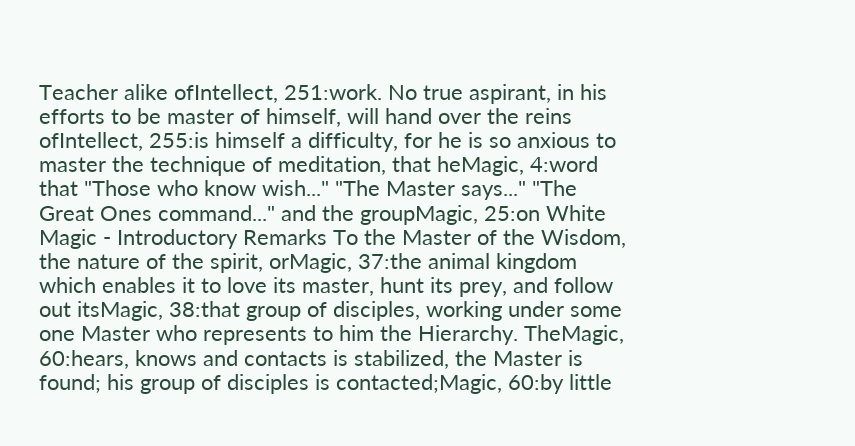Teacher alike ofIntellect, 251:work. No true aspirant, in his efforts to be master of himself, will hand over the reins ofIntellect, 255:is himself a difficulty, for he is so anxious to master the technique of meditation, that heMagic, 4:word that "Those who know wish..." "The Master says..." "The Great Ones command..." and the groupMagic, 25:on White Magic - Introductory Remarks To the Master of the Wisdom, the nature of the spirit, orMagic, 37:the animal kingdom which enables it to love its master, hunt its prey, and follow out itsMagic, 38:that group of disciples, working under some one Master who represents to him the Hierarchy. TheMagic, 60:hears, knows and contacts is stabilized, the Master is found; his group of disciples is contacted;Magic, 60:by little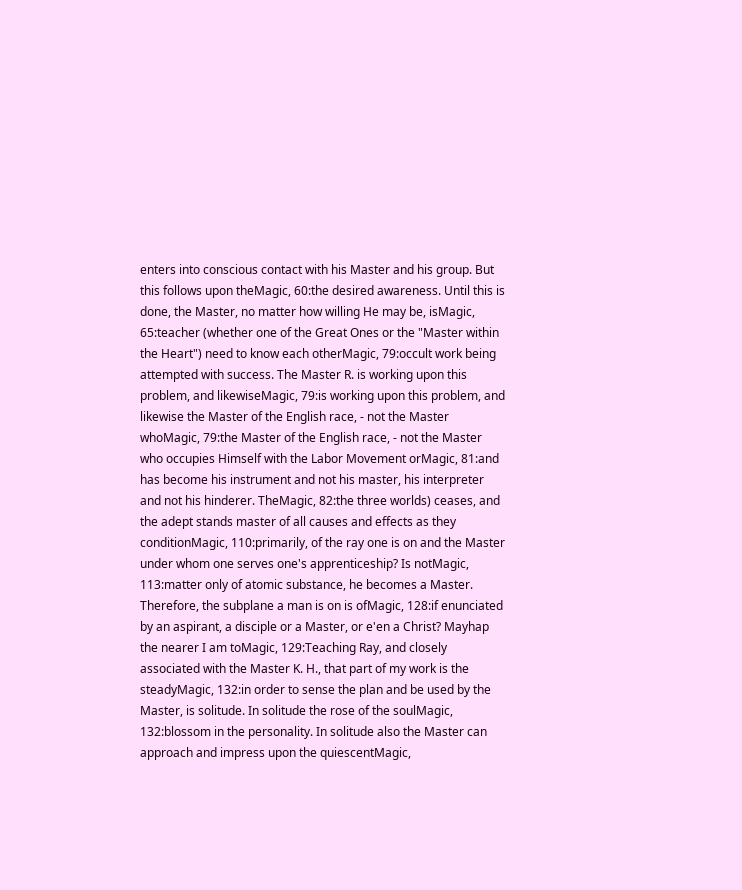enters into conscious contact with his Master and his group. But this follows upon theMagic, 60:the desired awareness. Until this is done, the Master, no matter how willing He may be, isMagic, 65:teacher (whether one of the Great Ones or the "Master within the Heart") need to know each otherMagic, 79:occult work being attempted with success. The Master R. is working upon this problem, and likewiseMagic, 79:is working upon this problem, and likewise the Master of the English race, - not the Master whoMagic, 79:the Master of the English race, - not the Master who occupies Himself with the Labor Movement orMagic, 81:and has become his instrument and not his master, his interpreter and not his hinderer. TheMagic, 82:the three worlds) ceases, and the adept stands master of all causes and effects as they conditionMagic, 110:primarily, of the ray one is on and the Master under whom one serves one's apprenticeship? Is notMagic, 113:matter only of atomic substance, he becomes a Master. Therefore, the subplane a man is on is ofMagic, 128:if enunciated by an aspirant, a disciple or a Master, or e'en a Christ? Mayhap the nearer I am toMagic, 129:Teaching Ray, and closely associated with the Master K. H., that part of my work is the steadyMagic, 132:in order to sense the plan and be used by the Master, is solitude. In solitude the rose of the soulMagic, 132:blossom in the personality. In solitude also the Master can approach and impress upon the quiescentMagic,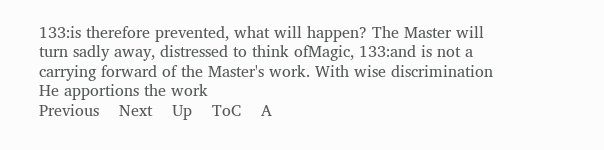133:is therefore prevented, what will happen? The Master will turn sadly away, distressed to think ofMagic, 133:and is not a carrying forward of the Master's work. With wise discrimination He apportions the work
Previous    Next    Up    ToC    A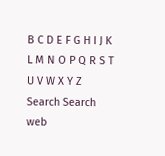B C D E F G H I J K L M N O P Q R S T U V W X Y Z
Search Search web